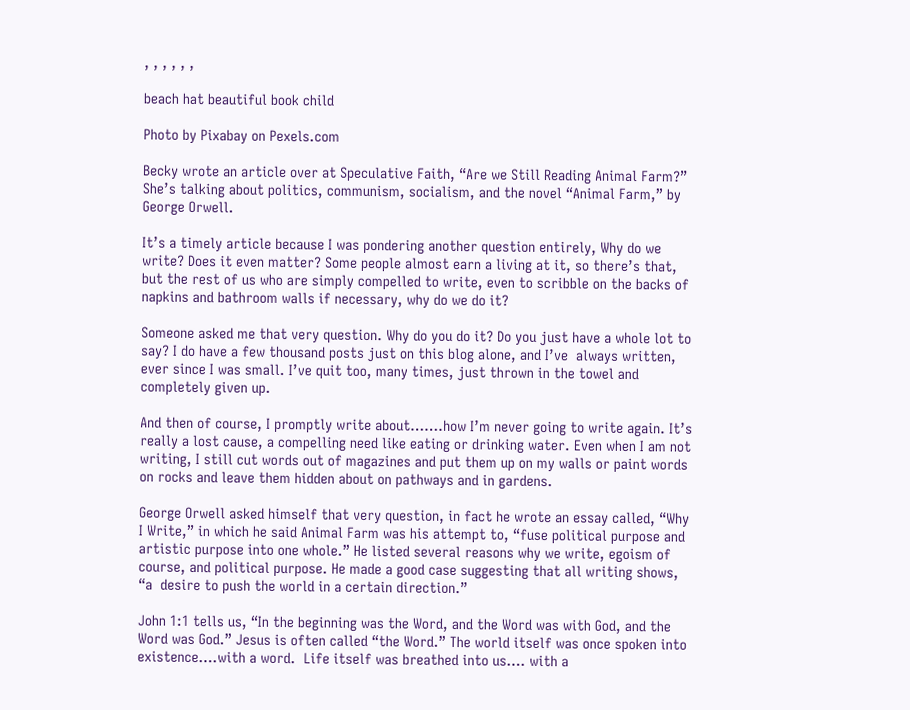, , , , , ,

beach hat beautiful book child

Photo by Pixabay on Pexels.com

Becky wrote an article over at Speculative Faith, “Are we Still Reading Animal Farm?”  She’s talking about politics, communism, socialism, and the novel “Animal Farm,” by George Orwell.

It’s a timely article because I was pondering another question entirely, Why do we write? Does it even matter? Some people almost earn a living at it, so there’s that, but the rest of us who are simply compelled to write, even to scribble on the backs of napkins and bathroom walls if necessary, why do we do it?

Someone asked me that very question. Why do you do it? Do you just have a whole lot to say? I do have a few thousand posts just on this blog alone, and I’ve  always written, ever since I was small. I’ve quit too, many times, just thrown in the towel and completely given up.

And then of course, I promptly write about…….how I’m never going to write again. It’s really a lost cause, a compelling need like eating or drinking water. Even when I am not writing, I still cut words out of magazines and put them up on my walls or paint words on rocks and leave them hidden about on pathways and in gardens.

George Orwell asked himself that very question, in fact he wrote an essay called, “Why I Write,” in which he said Animal Farm was his attempt to, “fuse political purpose and artistic purpose into one whole.” He listed several reasons why we write, egoism of course, and political purpose. He made a good case suggesting that all writing shows, “a  desire to push the world in a certain direction.”

John 1:1 tells us, “In the beginning was the Word, and the Word was with God, and the Word was God.” Jesus is often called “the Word.” The world itself was once spoken into existence….with a word.  Life itself was breathed into us…. with a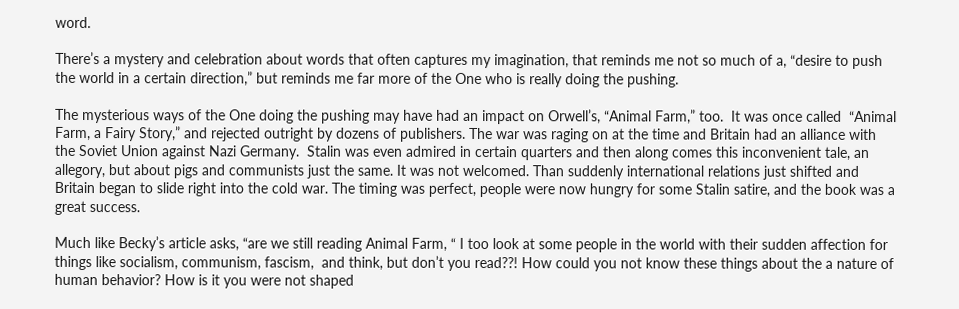word.

There’s a mystery and celebration about words that often captures my imagination, that reminds me not so much of a, “desire to push the world in a certain direction,” but reminds me far more of the One who is really doing the pushing.

The mysterious ways of the One doing the pushing may have had an impact on Orwell’s, “Animal Farm,” too.  It was once called  “Animal Farm, a Fairy Story,” and rejected outright by dozens of publishers. The war was raging on at the time and Britain had an alliance with the Soviet Union against Nazi Germany.  Stalin was even admired in certain quarters and then along comes this inconvenient tale, an allegory, but about pigs and communists just the same. It was not welcomed. Than suddenly international relations just shifted and Britain began to slide right into the cold war. The timing was perfect, people were now hungry for some Stalin satire, and the book was a great success.

Much like Becky’s article asks, “are we still reading Animal Farm, “ I too look at some people in the world with their sudden affection for things like socialism, communism, fascism,  and think, but don’t you read??! How could you not know these things about the a nature of human behavior? How is it you were not shaped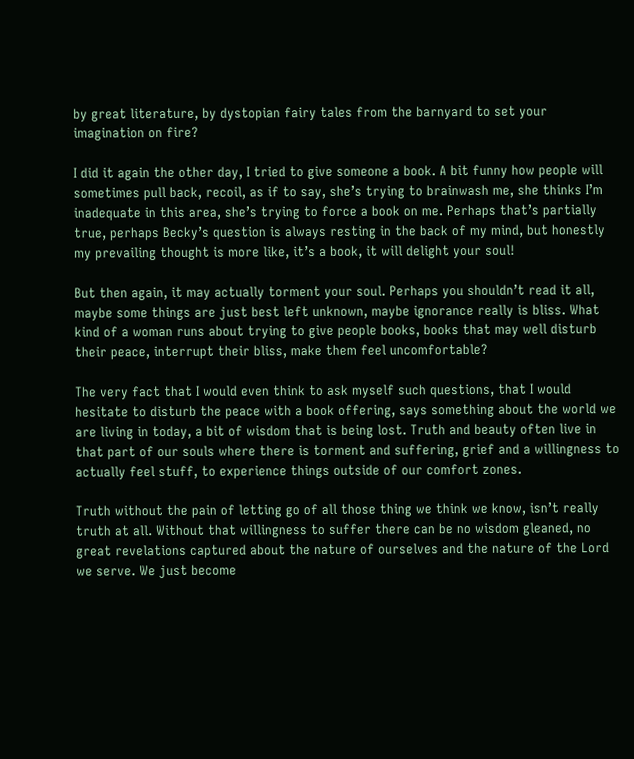by great literature, by dystopian fairy tales from the barnyard to set your imagination on fire?

I did it again the other day, I tried to give someone a book. A bit funny how people will sometimes pull back, recoil, as if to say, she’s trying to brainwash me, she thinks I’m inadequate in this area, she’s trying to force a book on me. Perhaps that’s partially true, perhaps Becky’s question is always resting in the back of my mind, but honestly my prevailing thought is more like, it’s a book, it will delight your soul!

But then again, it may actually torment your soul. Perhaps you shouldn’t read it all, maybe some things are just best left unknown, maybe ignorance really is bliss. What kind of a woman runs about trying to give people books, books that may well disturb their peace, interrupt their bliss, make them feel uncomfortable?

The very fact that I would even think to ask myself such questions, that I would hesitate to disturb the peace with a book offering, says something about the world we are living in today, a bit of wisdom that is being lost. Truth and beauty often live in that part of our souls where there is torment and suffering, grief and a willingness to actually feel stuff, to experience things outside of our comfort zones.

Truth without the pain of letting go of all those thing we think we know, isn’t really truth at all. Without that willingness to suffer there can be no wisdom gleaned, no great revelations captured about the nature of ourselves and the nature of the Lord we serve. We just become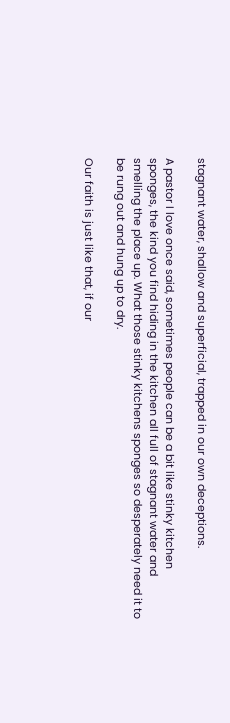stagnant water, shallow and superficial, trapped in our own deceptions.

A pastor I love once said, sometimes people can be a bit like stinky kitchen sponges, the kind you find hiding in the kitchen all full of stagnant water and smelling the place up. What those stinky kitchens sponges so desperately need it to be rung out and hung up to dry.

Our faith is just like that, if our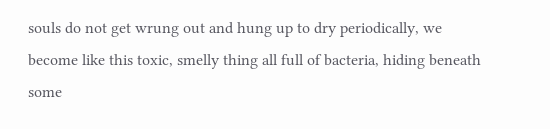souls do not get wrung out and hung up to dry periodically, we become like this toxic, smelly thing all full of bacteria, hiding beneath some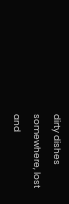dirty dishes somewhere, lost and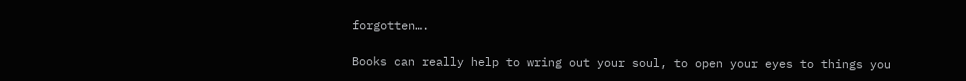forgotten….

Books can really help to wring out your soul, to open your eyes to things you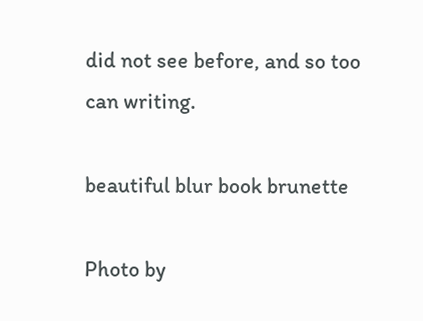did not see before, and so too can writing.

beautiful blur book brunette

Photo by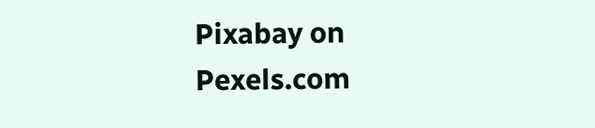Pixabay on Pexels.com